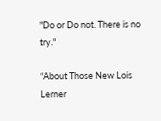"Do or Do not. There is no try."

“About Those New Lois Lerner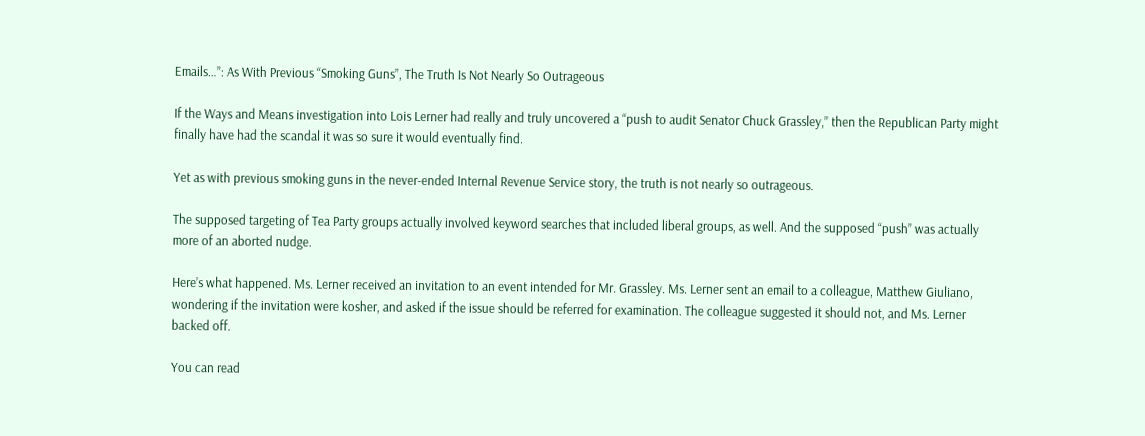Emails…”: As With Previous “Smoking Guns”, The Truth Is Not Nearly So Outrageous

If the Ways and Means investigation into Lois Lerner had really and truly uncovered a “push to audit Senator Chuck Grassley,” then the Republican Party might finally have had the scandal it was so sure it would eventually find.

Yet as with previous smoking guns in the never-ended Internal Revenue Service story, the truth is not nearly so outrageous.

The supposed targeting of Tea Party groups actually involved keyword searches that included liberal groups, as well. And the supposed “push” was actually more of an aborted nudge.

Here’s what happened. Ms. Lerner received an invitation to an event intended for Mr. Grassley. Ms. Lerner sent an email to a colleague, Matthew Giuliano, wondering if the invitation were kosher, and asked if the issue should be referred for examination. The colleague suggested it should not, and Ms. Lerner backed off.

You can read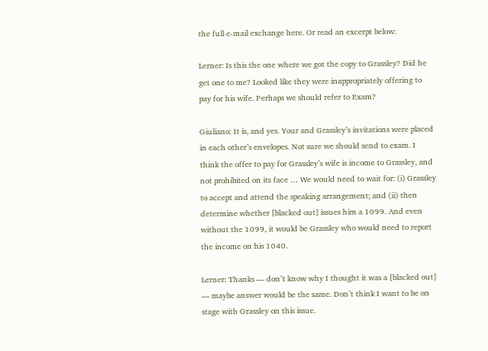the full e-mail exchange here. Or read an excerpt below:

Lerner: Is this the one where we got the copy to Grassley? Did he get one to me? Looked like they were inappropriately offering to pay for his wife. Perhaps we should refer to Exam?

Giuliano: It is, and yes. Your and Grassley’s invitations were placed in each other’s envelopes. Not sure we should send to exam. I think the offer to pay for Grassley’s wife is income to Grassley, and not prohibited on its face … We would need to wait for: (i) Grassley to accept and attend the speaking arrangement; and (ii) then determine whether [blacked out] issues him a 1099. And even without the 1099, it would be Grassley who would need to report the income on his 1040.

Lerner: Thanks — don’t know why I thought it was a [blacked out] — maybe answer would be the same. Don’t think I want to be on stage with Grassley on this issue.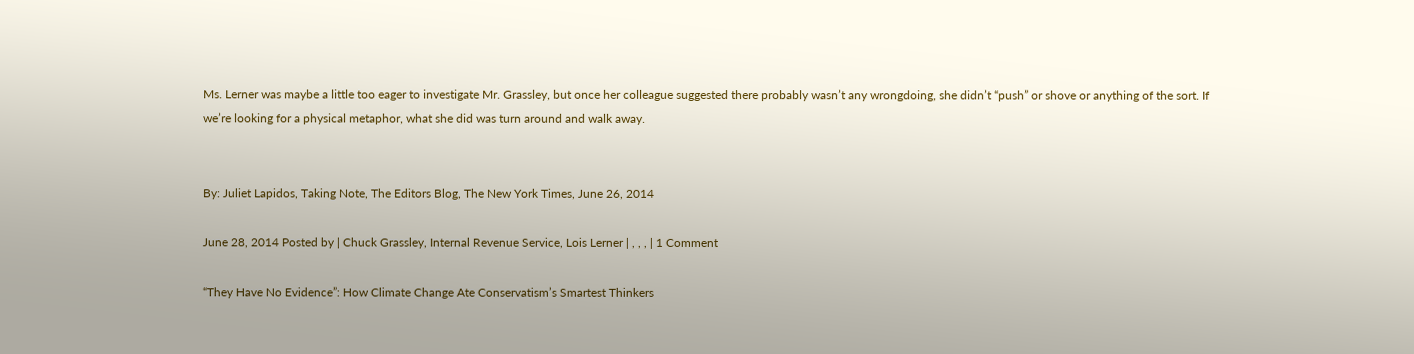Ms. Lerner was maybe a little too eager to investigate Mr. Grassley, but once her colleague suggested there probably wasn’t any wrongdoing, she didn’t “push” or shove or anything of the sort. If we’re looking for a physical metaphor, what she did was turn around and walk away.


By: Juliet Lapidos, Taking Note, The Editors Blog, The New York Times, June 26, 2014

June 28, 2014 Posted by | Chuck Grassley, Internal Revenue Service, Lois Lerner | , , , | 1 Comment

“They Have No Evidence”: How Climate Change Ate Conservatism’s Smartest Thinkers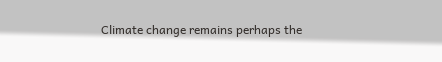Climate change remains perhaps the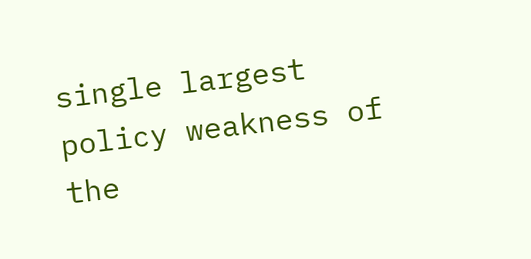single largest policy weakness of the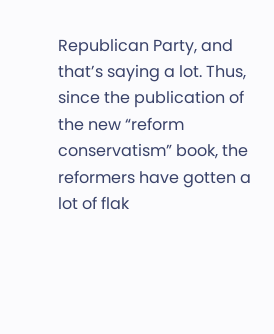Republican Party, and that’s saying a lot. Thus, since the publication of the new “reform conservatism” book, the reformers have gotten a lot of flak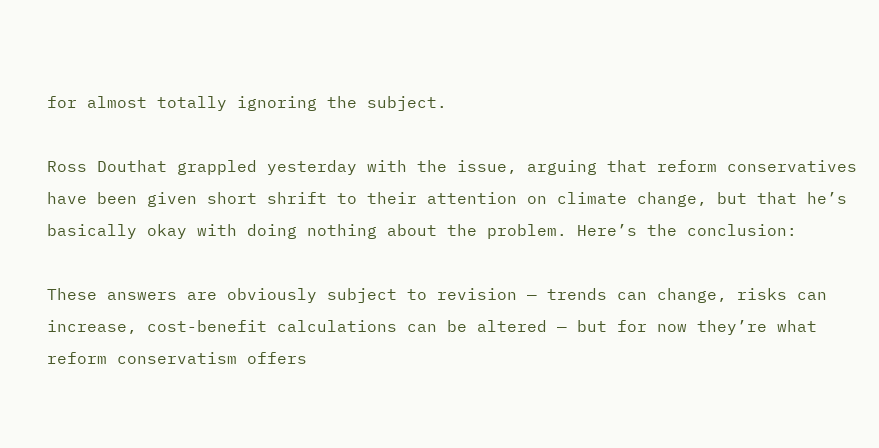for almost totally ignoring the subject.

Ross Douthat grappled yesterday with the issue, arguing that reform conservatives have been given short shrift to their attention on climate change, but that he’s basically okay with doing nothing about the problem. Here’s the conclusion:

These answers are obviously subject to revision — trends can change, risks can increase, cost-benefit calculations can be altered — but for now they’re what reform conservatism offers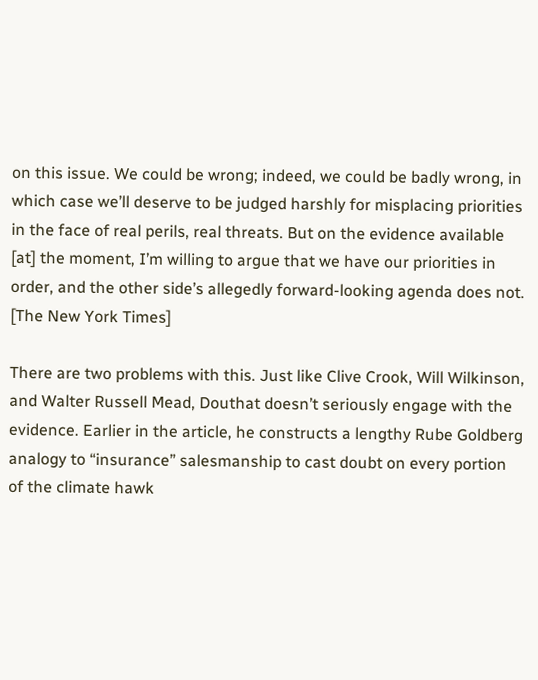on this issue. We could be wrong; indeed, we could be badly wrong, in which case we’ll deserve to be judged harshly for misplacing priorities in the face of real perils, real threats. But on the evidence available [at] the moment, I’m willing to argue that we have our priorities in order, and the other side’s allegedly forward-looking agenda does not. [The New York Times]

There are two problems with this. Just like Clive Crook, Will Wilkinson, and Walter Russell Mead, Douthat doesn’t seriously engage with the evidence. Earlier in the article, he constructs a lengthy Rube Goldberg analogy to “insurance” salesmanship to cast doubt on every portion of the climate hawk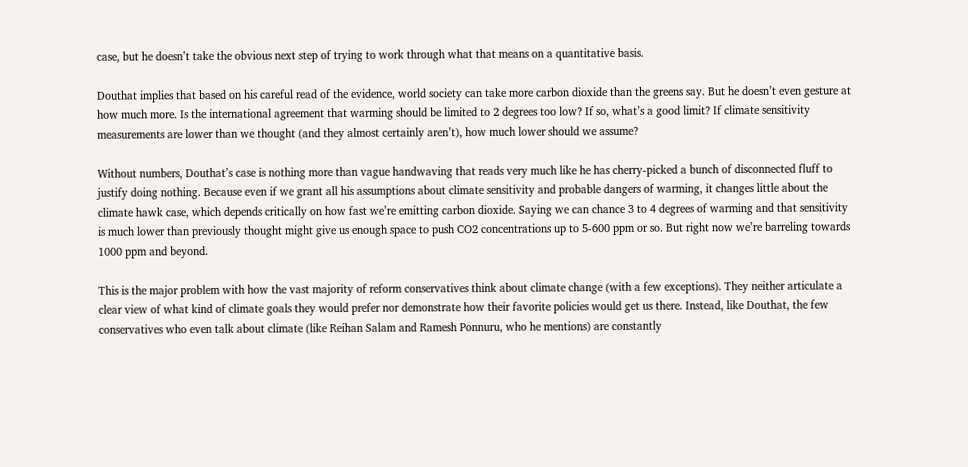case, but he doesn’t take the obvious next step of trying to work through what that means on a quantitative basis.

Douthat implies that based on his careful read of the evidence, world society can take more carbon dioxide than the greens say. But he doesn’t even gesture at how much more. Is the international agreement that warming should be limited to 2 degrees too low? If so, what’s a good limit? If climate sensitivity measurements are lower than we thought (and they almost certainly aren’t), how much lower should we assume?

Without numbers, Douthat’s case is nothing more than vague handwaving that reads very much like he has cherry-picked a bunch of disconnected fluff to justify doing nothing. Because even if we grant all his assumptions about climate sensitivity and probable dangers of warming, it changes little about the climate hawk case, which depends critically on how fast we’re emitting carbon dioxide. Saying we can chance 3 to 4 degrees of warming and that sensitivity is much lower than previously thought might give us enough space to push CO2 concentrations up to 5-600 ppm or so. But right now we’re barreling towards 1000 ppm and beyond.

This is the major problem with how the vast majority of reform conservatives think about climate change (with a few exceptions). They neither articulate a clear view of what kind of climate goals they would prefer nor demonstrate how their favorite policies would get us there. Instead, like Douthat, the few conservatives who even talk about climate (like Reihan Salam and Ramesh Ponnuru, who he mentions) are constantly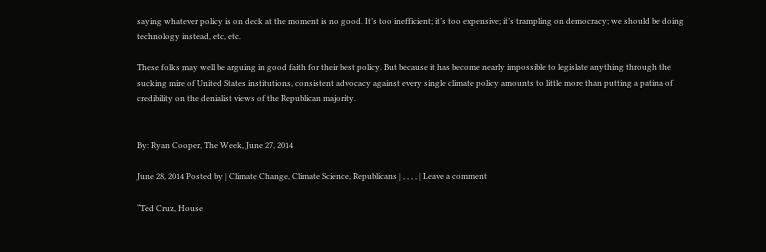saying whatever policy is on deck at the moment is no good. It’s too inefficient; it’s too expensive; it’s trampling on democracy; we should be doing technology instead, etc, etc.

These folks may well be arguing in good faith for their best policy. But because it has become nearly impossible to legislate anything through the sucking mire of United States institutions, consistent advocacy against every single climate policy amounts to little more than putting a patina of credibility on the denialist views of the Republican majority.


By: Ryan Cooper, The Week, June 27, 2014

June 28, 2014 Posted by | Climate Change, Climate Science, Republicans | , , , , | Leave a comment

“Ted Cruz, House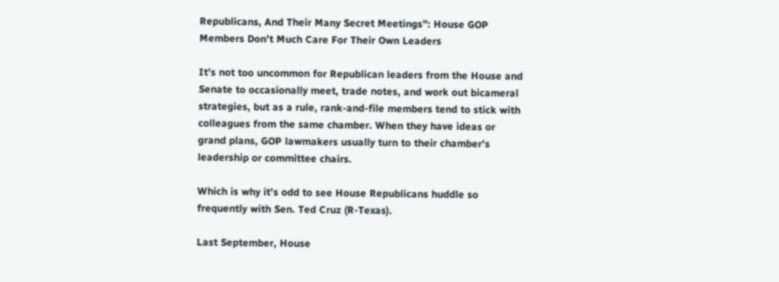Republicans, And Their Many Secret Meetings”: House GOP Members Don’t Much Care For Their Own Leaders

It’s not too uncommon for Republican leaders from the House and Senate to occasionally meet, trade notes, and work out bicameral strategies, but as a rule, rank-and-file members tend to stick with colleagues from the same chamber. When they have ideas or grand plans, GOP lawmakers usually turn to their chamber’s leadership or committee chairs.

Which is why it’s odd to see House Republicans huddle so frequently with Sen. Ted Cruz (R-Texas).

Last September, House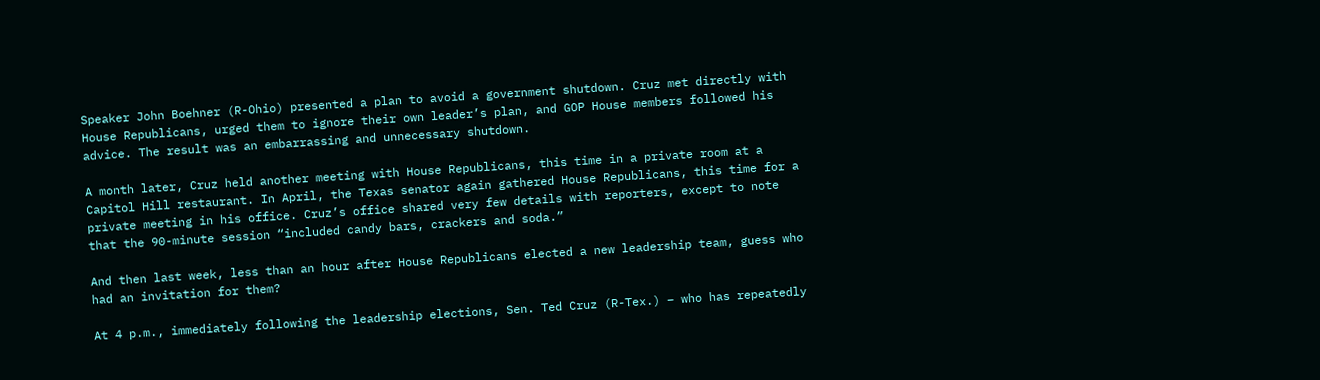Speaker John Boehner (R-Ohio) presented a plan to avoid a government shutdown. Cruz met directly with House Republicans, urged them to ignore their own leader’s plan, and GOP House members followed his advice. The result was an embarrassing and unnecessary shutdown.

A month later, Cruz held another meeting with House Republicans, this time in a private room at a Capitol Hill restaurant. In April, the Texas senator again gathered House Republicans, this time for a private meeting in his office. Cruz’s office shared very few details with reporters, except to note that the 90-minute session “included candy bars, crackers and soda.”

And then last week, less than an hour after House Republicans elected a new leadership team, guess who had an invitation for them?

At 4 p.m., immediately following the leadership elections, Sen. Ted Cruz (R-Tex.) – who has repeatedly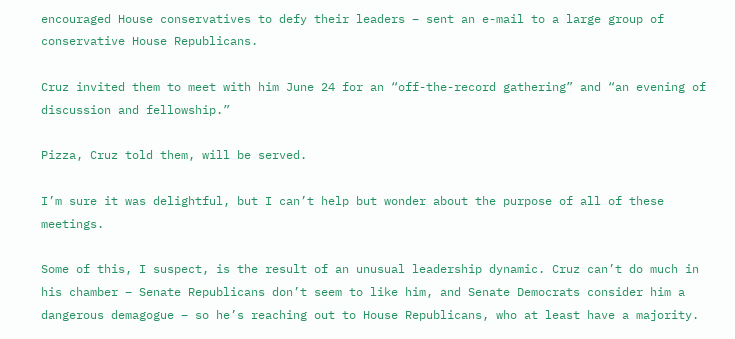encouraged House conservatives to defy their leaders – sent an e-mail to a large group of conservative House Republicans.

Cruz invited them to meet with him June 24 for an “off-the-record gathering” and “an evening of discussion and fellowship.”

Pizza, Cruz told them, will be served.

I’m sure it was delightful, but I can’t help but wonder about the purpose of all of these meetings.

Some of this, I suspect, is the result of an unusual leadership dynamic. Cruz can’t do much in his chamber – Senate Republicans don’t seem to like him, and Senate Democrats consider him a dangerous demagogue – so he’s reaching out to House Republicans, who at least have a majority.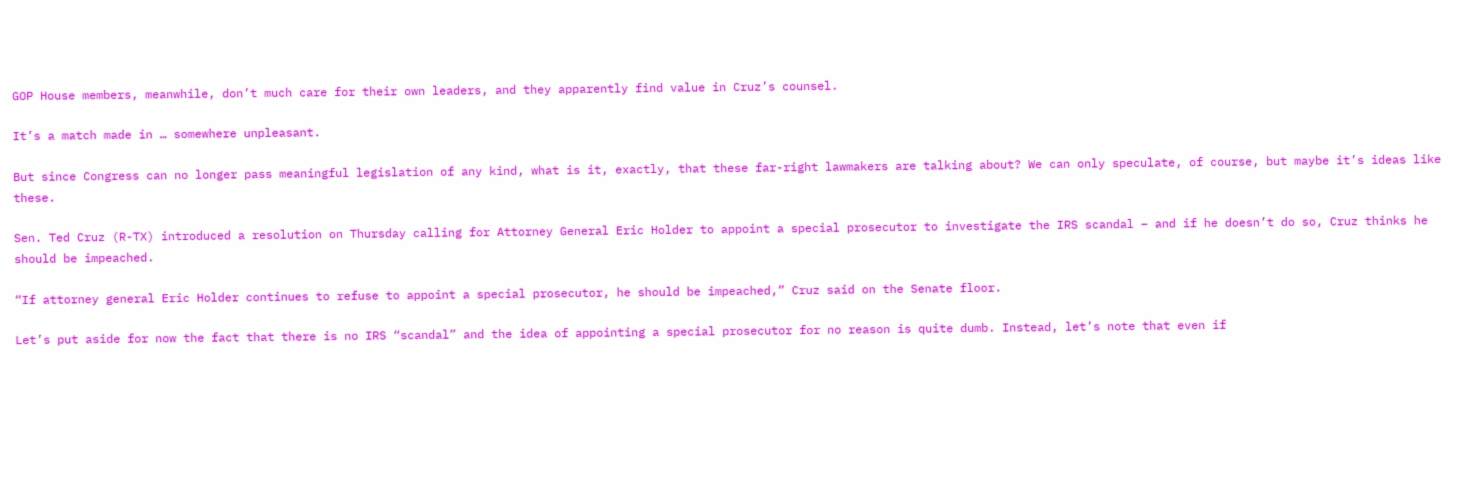GOP House members, meanwhile, don’t much care for their own leaders, and they apparently find value in Cruz’s counsel.

It’s a match made in … somewhere unpleasant.

But since Congress can no longer pass meaningful legislation of any kind, what is it, exactly, that these far-right lawmakers are talking about? We can only speculate, of course, but maybe it’s ideas like these.

Sen. Ted Cruz (R-TX) introduced a resolution on Thursday calling for Attorney General Eric Holder to appoint a special prosecutor to investigate the IRS scandal – and if he doesn’t do so, Cruz thinks he should be impeached.

“If attorney general Eric Holder continues to refuse to appoint a special prosecutor, he should be impeached,” Cruz said on the Senate floor.

Let’s put aside for now the fact that there is no IRS “scandal” and the idea of appointing a special prosecutor for no reason is quite dumb. Instead, let’s note that even if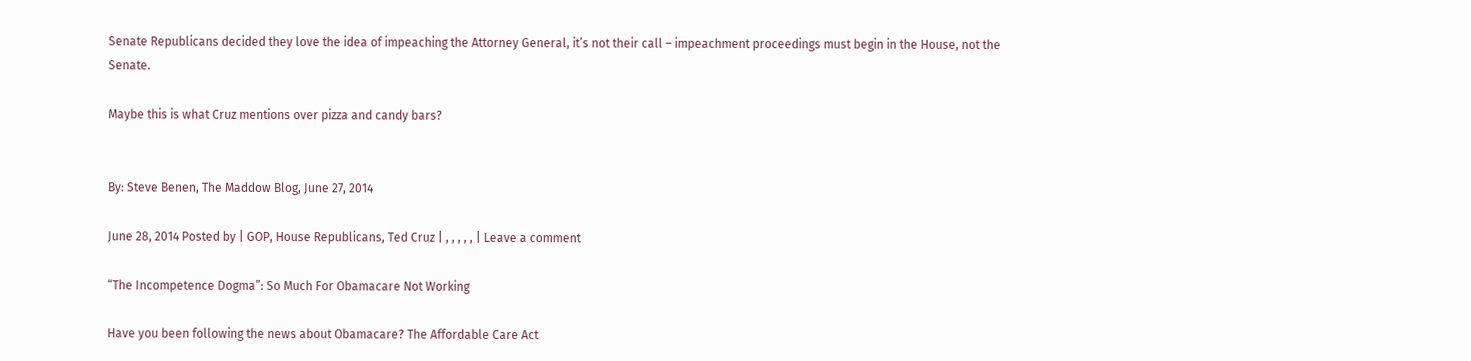Senate Republicans decided they love the idea of impeaching the Attorney General, it’s not their call – impeachment proceedings must begin in the House, not the Senate.

Maybe this is what Cruz mentions over pizza and candy bars?


By: Steve Benen, The Maddow Blog, June 27, 2014

June 28, 2014 Posted by | GOP, House Republicans, Ted Cruz | , , , , , | Leave a comment

“The Incompetence Dogma”: So Much For Obamacare Not Working

Have you been following the news about Obamacare? The Affordable Care Act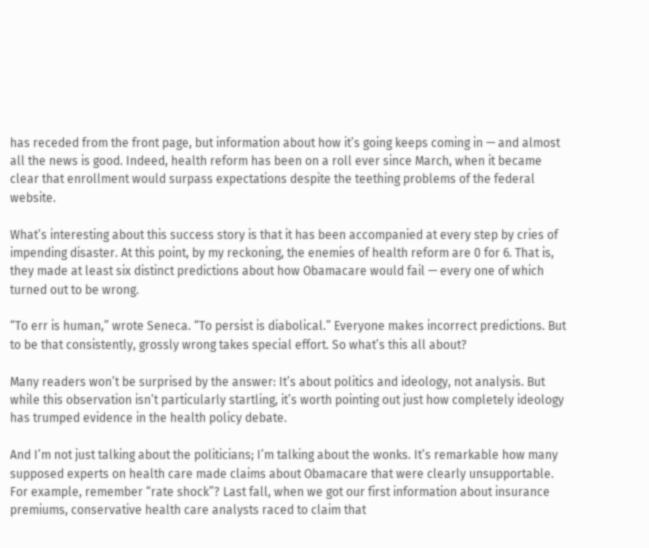has receded from the front page, but information about how it’s going keeps coming in — and almost all the news is good. Indeed, health reform has been on a roll ever since March, when it became clear that enrollment would surpass expectations despite the teething problems of the federal website.

What’s interesting about this success story is that it has been accompanied at every step by cries of impending disaster. At this point, by my reckoning, the enemies of health reform are 0 for 6. That is, they made at least six distinct predictions about how Obamacare would fail — every one of which turned out to be wrong.

“To err is human,” wrote Seneca. “To persist is diabolical.” Everyone makes incorrect predictions. But to be that consistently, grossly wrong takes special effort. So what’s this all about?

Many readers won’t be surprised by the answer: It’s about politics and ideology, not analysis. But while this observation isn’t particularly startling, it’s worth pointing out just how completely ideology has trumped evidence in the health policy debate.

And I’m not just talking about the politicians; I’m talking about the wonks. It’s remarkable how many supposed experts on health care made claims about Obamacare that were clearly unsupportable. For example, remember “rate shock”? Last fall, when we got our first information about insurance premiums, conservative health care analysts raced to claim that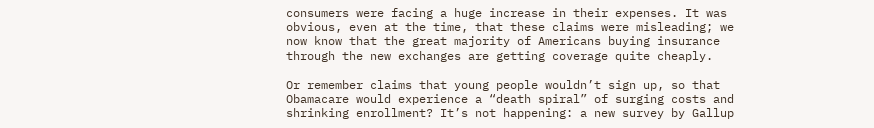consumers were facing a huge increase in their expenses. It was obvious, even at the time, that these claims were misleading; we now know that the great majority of Americans buying insurance through the new exchanges are getting coverage quite cheaply.

Or remember claims that young people wouldn’t sign up, so that Obamacare would experience a “death spiral” of surging costs and shrinking enrollment? It’s not happening: a new survey by Gallup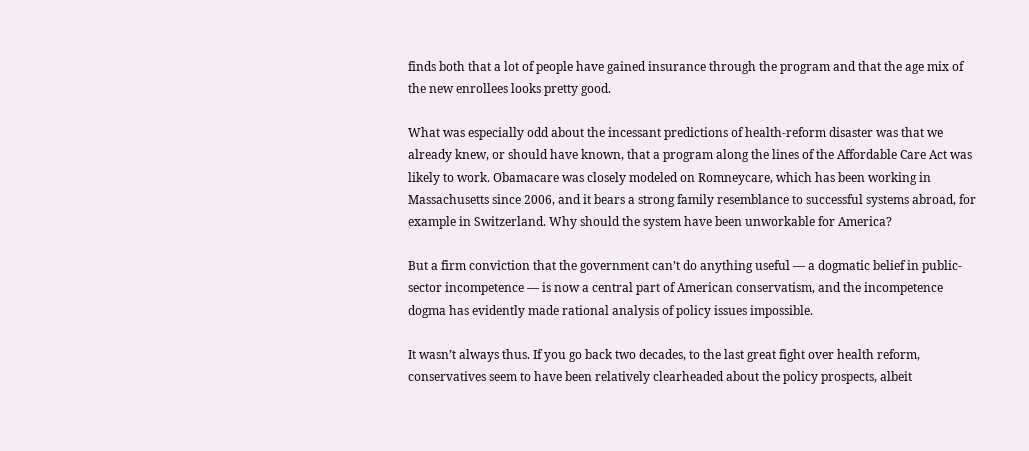finds both that a lot of people have gained insurance through the program and that the age mix of the new enrollees looks pretty good.

What was especially odd about the incessant predictions of health-reform disaster was that we already knew, or should have known, that a program along the lines of the Affordable Care Act was likely to work. Obamacare was closely modeled on Romneycare, which has been working in Massachusetts since 2006, and it bears a strong family resemblance to successful systems abroad, for example in Switzerland. Why should the system have been unworkable for America?

But a firm conviction that the government can’t do anything useful — a dogmatic belief in public-sector incompetence — is now a central part of American conservatism, and the incompetence dogma has evidently made rational analysis of policy issues impossible.

It wasn’t always thus. If you go back two decades, to the last great fight over health reform, conservatives seem to have been relatively clearheaded about the policy prospects, albeit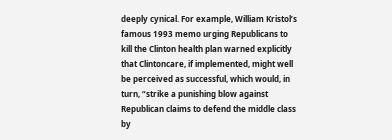deeply cynical. For example, William Kristol’s famous 1993 memo urging Republicans to kill the Clinton health plan warned explicitly that Clintoncare, if implemented, might well be perceived as successful, which would, in turn, “strike a punishing blow against Republican claims to defend the middle class by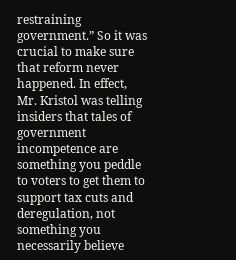restraining government.” So it was crucial to make sure that reform never happened. In effect, Mr. Kristol was telling insiders that tales of government incompetence are something you peddle to voters to get them to support tax cuts and deregulation, not something you necessarily believe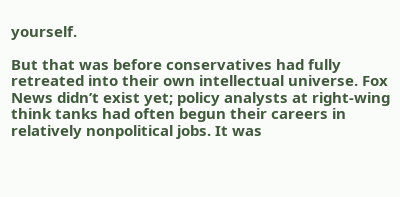yourself.

But that was before conservatives had fully retreated into their own intellectual universe. Fox News didn’t exist yet; policy analysts at right-wing think tanks had often begun their careers in relatively nonpolitical jobs. It was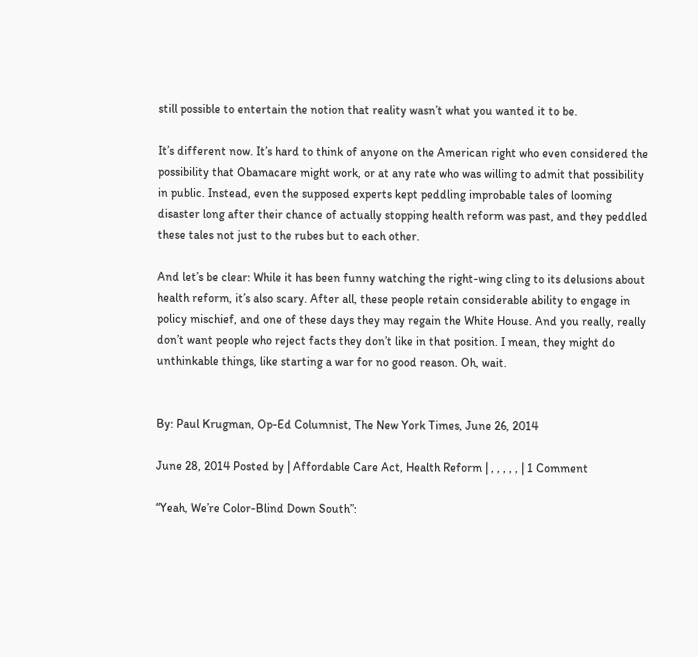still possible to entertain the notion that reality wasn’t what you wanted it to be.

It’s different now. It’s hard to think of anyone on the American right who even considered the possibility that Obamacare might work, or at any rate who was willing to admit that possibility in public. Instead, even the supposed experts kept peddling improbable tales of looming disaster long after their chance of actually stopping health reform was past, and they peddled these tales not just to the rubes but to each other.

And let’s be clear: While it has been funny watching the right-wing cling to its delusions about health reform, it’s also scary. After all, these people retain considerable ability to engage in policy mischief, and one of these days they may regain the White House. And you really, really don’t want people who reject facts they don’t like in that position. I mean, they might do unthinkable things, like starting a war for no good reason. Oh, wait.


By: Paul Krugman, Op-Ed Columnist, The New York Times, June 26, 2014

June 28, 2014 Posted by | Affordable Care Act, Health Reform | , , , , , | 1 Comment

“Yeah, We’re Color-Blind Down South”: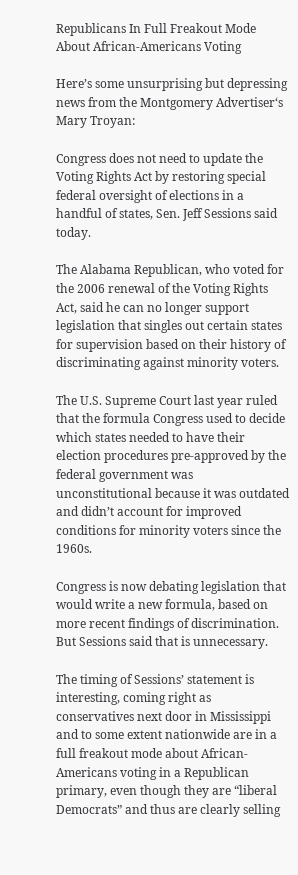Republicans In Full Freakout Mode About African-Americans Voting

Here’s some unsurprising but depressing news from the Montgomery Advertiser‘s Mary Troyan:

Congress does not need to update the Voting Rights Act by restoring special federal oversight of elections in a handful of states, Sen. Jeff Sessions said today.

The Alabama Republican, who voted for the 2006 renewal of the Voting Rights Act, said he can no longer support legislation that singles out certain states for supervision based on their history of discriminating against minority voters.

The U.S. Supreme Court last year ruled that the formula Congress used to decide which states needed to have their election procedures pre-approved by the federal government was unconstitutional because it was outdated and didn’t account for improved conditions for minority voters since the 1960s.

Congress is now debating legislation that would write a new formula, based on more recent findings of discrimination. But Sessions said that is unnecessary.

The timing of Sessions’ statement is interesting, coming right as conservatives next door in Mississippi and to some extent nationwide are in a full freakout mode about African-Americans voting in a Republican primary, even though they are “liberal Democrats” and thus are clearly selling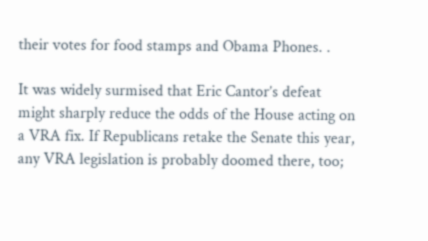their votes for food stamps and Obama Phones. .

It was widely surmised that Eric Cantor’s defeat might sharply reduce the odds of the House acting on a VRA fix. If Republicans retake the Senate this year, any VRA legislation is probably doomed there, too;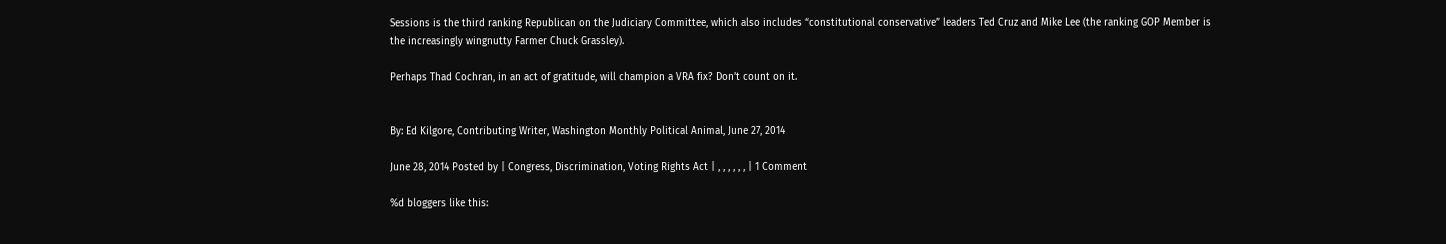Sessions is the third ranking Republican on the Judiciary Committee, which also includes “constitutional conservative” leaders Ted Cruz and Mike Lee (the ranking GOP Member is the increasingly wingnutty Farmer Chuck Grassley).

Perhaps Thad Cochran, in an act of gratitude, will champion a VRA fix? Don’t count on it.


By: Ed Kilgore, Contributing Writer, Washington Monthly Political Animal, June 27, 2014

June 28, 2014 Posted by | Congress, Discrimination, Voting Rights Act | , , , , , , | 1 Comment

%d bloggers like this: